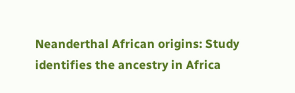Neanderthal African origins: Study identifies the ancestry in Africa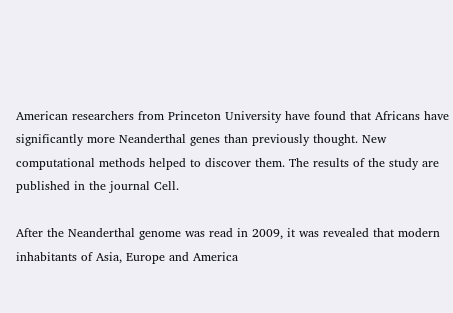American researchers from Princeton University have found that Africans have significantly more Neanderthal genes than previously thought. New computational methods helped to discover them. The results of the study are published in the journal Cell.

After the Neanderthal genome was read in 2009, it was revealed that modern inhabitants of Asia, Europe and America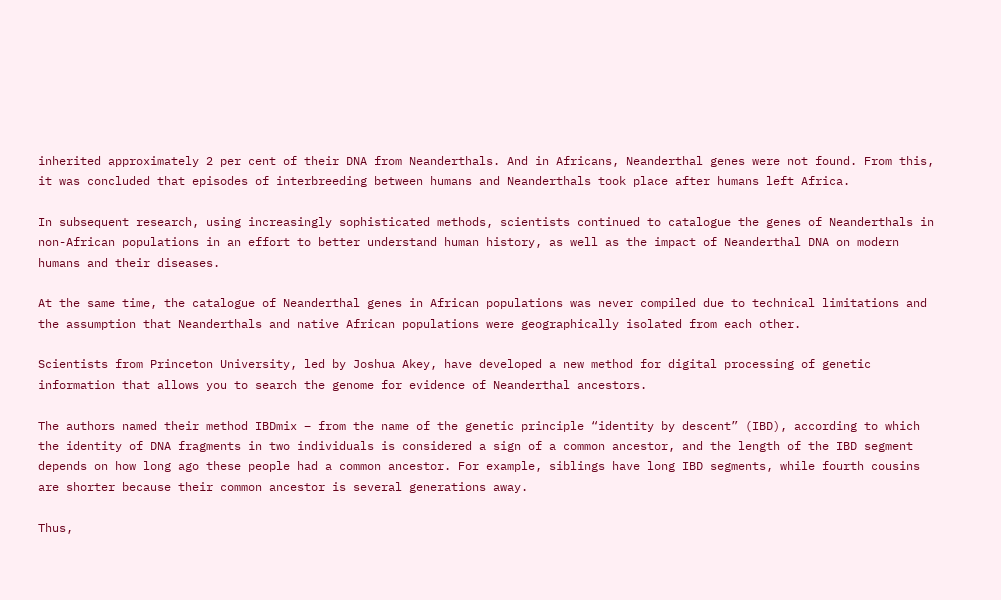inherited approximately 2 per cent of their DNA from Neanderthals. And in Africans, Neanderthal genes were not found. From this, it was concluded that episodes of interbreeding between humans and Neanderthals took place after humans left Africa.

In subsequent research, using increasingly sophisticated methods, scientists continued to catalogue the genes of Neanderthals in non-African populations in an effort to better understand human history, as well as the impact of Neanderthal DNA on modern humans and their diseases.

At the same time, the catalogue of Neanderthal genes in African populations was never compiled due to technical limitations and the assumption that Neanderthals and native African populations were geographically isolated from each other.

Scientists from Princeton University, led by Joshua Akey, have developed a new method for digital processing of genetic information that allows you to search the genome for evidence of Neanderthal ancestors.

The authors named their method IBDmix – from the name of the genetic principle “identity by descent” (IBD), according to which the identity of DNA fragments in two individuals is considered a sign of a common ancestor, and the length of the IBD segment depends on how long ago these people had a common ancestor. For example, siblings have long IBD segments, while fourth cousins are shorter because their common ancestor is several generations away.

Thus,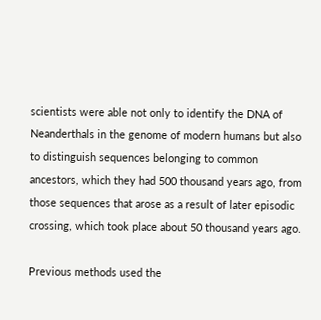scientists were able not only to identify the DNA of Neanderthals in the genome of modern humans but also to distinguish sequences belonging to common ancestors, which they had 500 thousand years ago, from those sequences that arose as a result of later episodic crossing, which took place about 50 thousand years ago.

Previous methods used the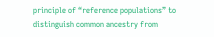principle of “reference populations” to distinguish common ancestry from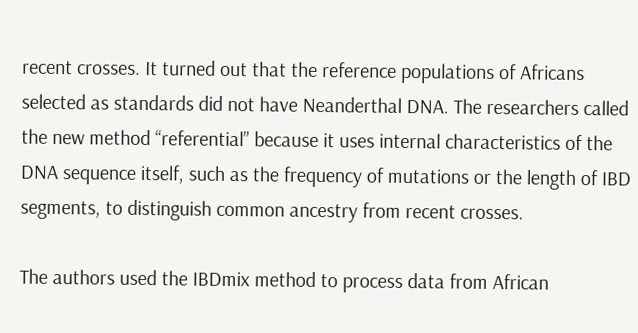recent crosses. It turned out that the reference populations of Africans selected as standards did not have Neanderthal DNA. The researchers called the new method “referential” because it uses internal characteristics of the DNA sequence itself, such as the frequency of mutations or the length of IBD segments, to distinguish common ancestry from recent crosses.

The authors used the IBDmix method to process data from African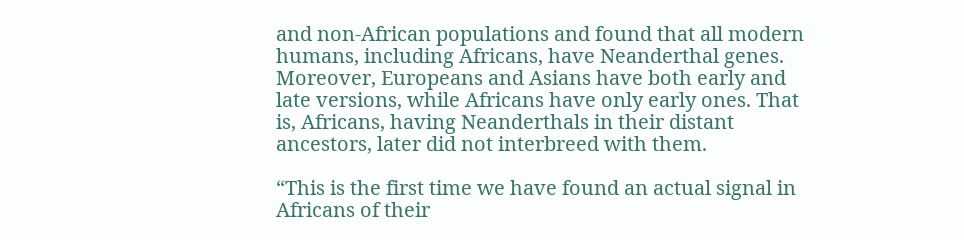and non-African populations and found that all modern humans, including Africans, have Neanderthal genes. Moreover, Europeans and Asians have both early and late versions, while Africans have only early ones. That is, Africans, having Neanderthals in their distant ancestors, later did not interbreed with them.

“This is the first time we have found an actual signal in Africans of their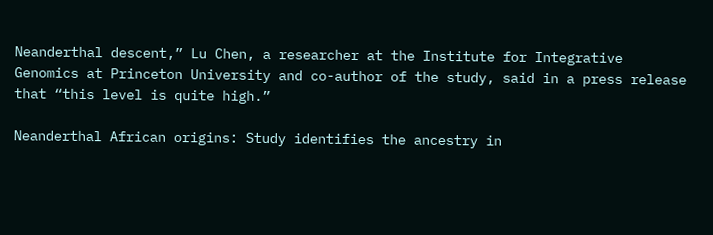Neanderthal descent,” Lu Chen, a researcher at the Institute for Integrative Genomics at Princeton University and co-author of the study, said in a press release that “this level is quite high.”

Neanderthal African origins: Study identifies the ancestry in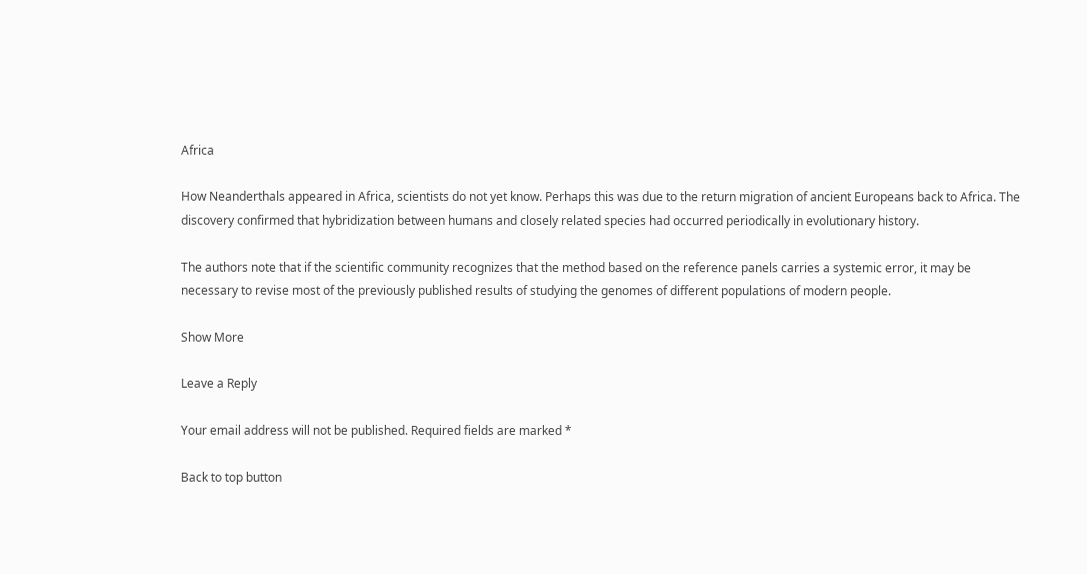Africa

How Neanderthals appeared in Africa, scientists do not yet know. Perhaps this was due to the return migration of ancient Europeans back to Africa. The discovery confirmed that hybridization between humans and closely related species had occurred periodically in evolutionary history.

The authors note that if the scientific community recognizes that the method based on the reference panels carries a systemic error, it may be necessary to revise most of the previously published results of studying the genomes of different populations of modern people.

Show More

Leave a Reply

Your email address will not be published. Required fields are marked *

Back to top button